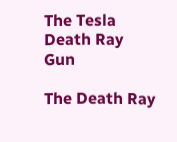The Tesla Death Ray Gun

The Death Ray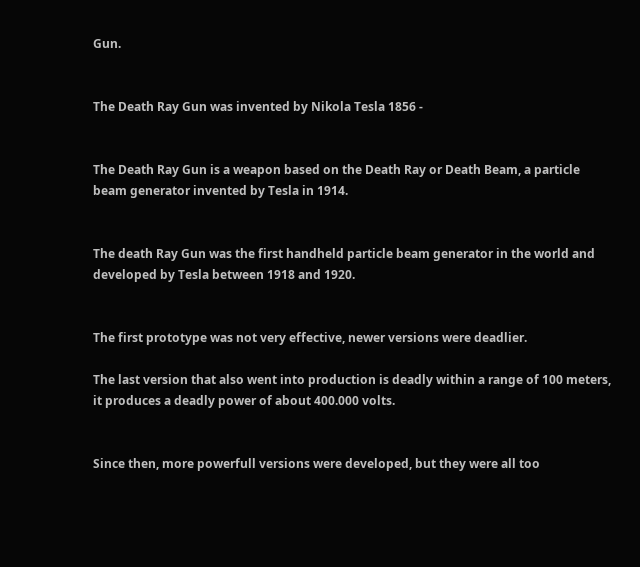Gun.


The Death Ray Gun was invented by Nikola Tesla 1856 -


The Death Ray Gun is a weapon based on the Death Ray or Death Beam, a particle beam generator invented by Tesla in 1914.


The death Ray Gun was the first handheld particle beam generator in the world and developed by Tesla between 1918 and 1920.


The first prototype was not very effective, newer versions were deadlier.

The last version that also went into production is deadly within a range of 100 meters, it produces a deadly power of about 400.000 volts.


Since then, more powerfull versions were developed, but they were all too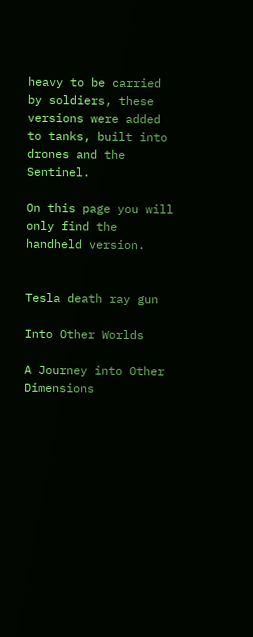heavy to be carried by soldiers, these versions were added to tanks, built into drones and the Sentinel.

On this page you will only find the handheld version.


Tesla death ray gun

Into Other Worlds

A Journey into Other Dimensions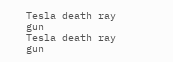Tesla death ray gun
Tesla death ray gun